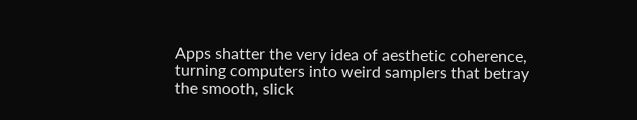Apps shatter the very idea of aesthetic coherence, turning computers into weird samplers that betray the smooth, slick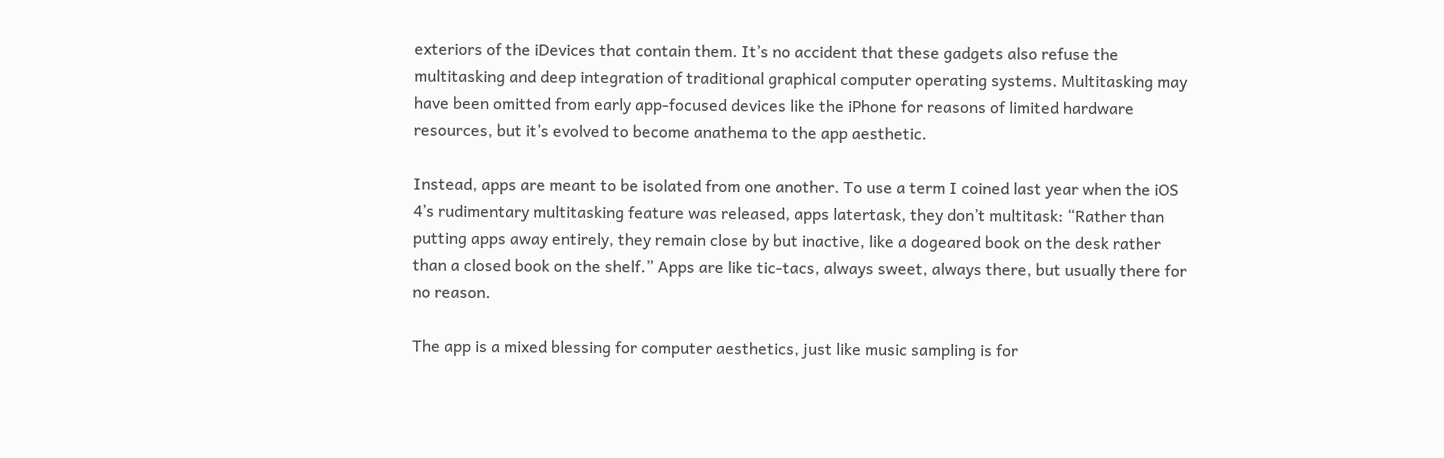exteriors of the iDevices that contain them. It’s no accident that these gadgets also refuse the multitasking and deep integration of traditional graphical computer operating systems. Multitasking may have been omitted from early app-focused devices like the iPhone for reasons of limited hardware resources, but it’s evolved to become anathema to the app aesthetic.

Instead, apps are meant to be isolated from one another. To use a term I coined last year when the iOS 4’s rudimentary multitasking feature was released, apps latertask, they don’t multitask: “Rather than putting apps away entirely, they remain close by but inactive, like a dogeared book on the desk rather than a closed book on the shelf.” Apps are like tic-tacs, always sweet, always there, but usually there for no reason.

The app is a mixed blessing for computer aesthetics, just like music sampling is for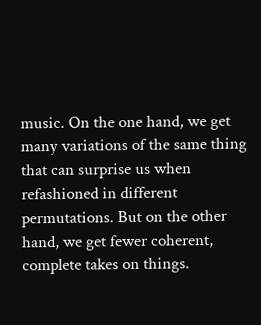music. On the one hand, we get many variations of the same thing that can surprise us when refashioned in different permutations. But on the other hand, we get fewer coherent, complete takes on things.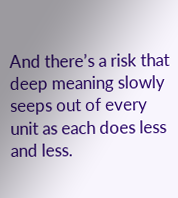And there’s a risk that deep meaning slowly seeps out of every unit as each does less and less.